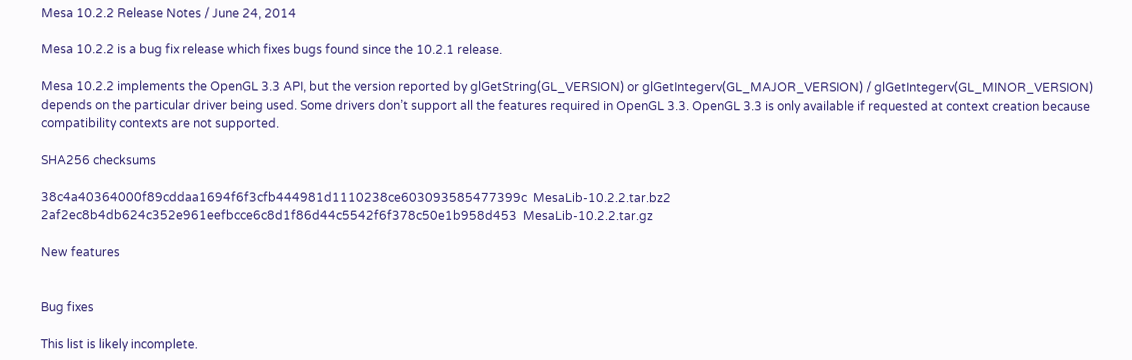Mesa 10.2.2 Release Notes / June 24, 2014

Mesa 10.2.2 is a bug fix release which fixes bugs found since the 10.2.1 release.

Mesa 10.2.2 implements the OpenGL 3.3 API, but the version reported by glGetString(GL_VERSION) or glGetIntegerv(GL_MAJOR_VERSION) / glGetIntegerv(GL_MINOR_VERSION) depends on the particular driver being used. Some drivers don’t support all the features required in OpenGL 3.3. OpenGL 3.3 is only available if requested at context creation because compatibility contexts are not supported.

SHA256 checksums

38c4a40364000f89cddaa1694f6f3cfb444981d1110238ce603093585477399c  MesaLib-10.2.2.tar.bz2
2af2ec8b4db624c352e961eefbcce6c8d1f86d44c5542f6f378c50e1b958d453  MesaLib-10.2.2.tar.gz

New features


Bug fixes

This list is likely incomplete.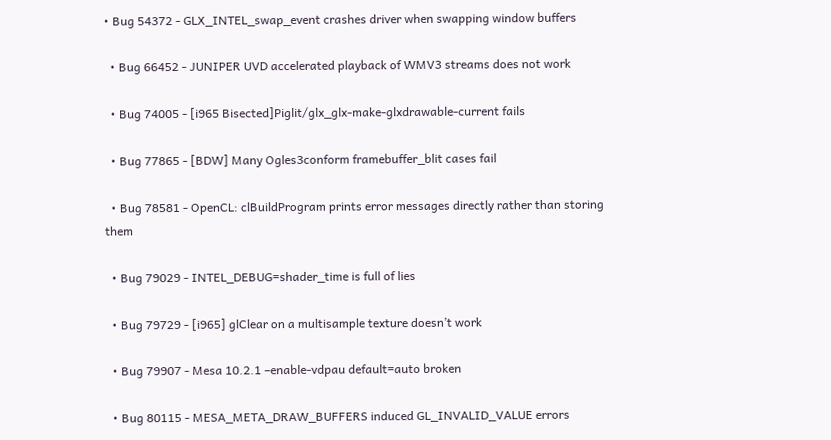• Bug 54372 - GLX_INTEL_swap_event crashes driver when swapping window buffers

  • Bug 66452 - JUNIPER UVD accelerated playback of WMV3 streams does not work

  • Bug 74005 - [i965 Bisected]Piglit/glx_glx-make-glxdrawable-current fails

  • Bug 77865 - [BDW] Many Ogles3conform framebuffer_blit cases fail

  • Bug 78581 - OpenCL: clBuildProgram prints error messages directly rather than storing them

  • Bug 79029 - INTEL_DEBUG=shader_time is full of lies

  • Bug 79729 - [i965] glClear on a multisample texture doesn’t work

  • Bug 79907 - Mesa 10.2.1 –enable-vdpau default=auto broken

  • Bug 80115 - MESA_META_DRAW_BUFFERS induced GL_INVALID_VALUE errors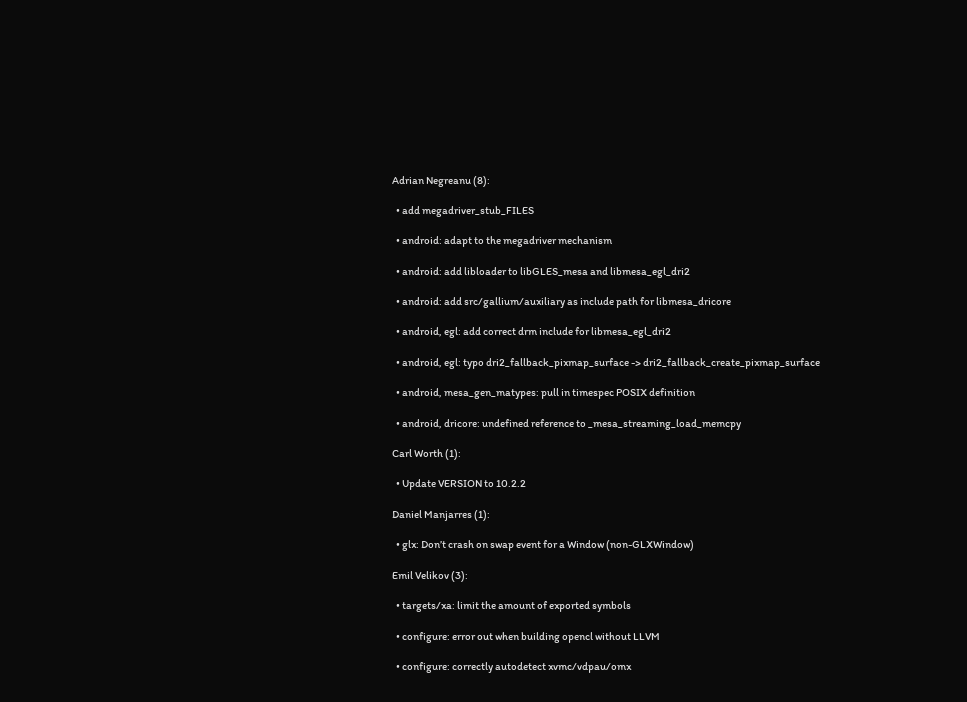Adrian Negreanu (8):

  • add megadriver_stub_FILES

  • android: adapt to the megadriver mechanism

  • android: add libloader to libGLES_mesa and libmesa_egl_dri2

  • android: add src/gallium/auxiliary as include path for libmesa_dricore

  • android, egl: add correct drm include for libmesa_egl_dri2

  • android, egl: typo dri2_fallback_pixmap_surface -> dri2_fallback_create_pixmap_surface

  • android, mesa_gen_matypes: pull in timespec POSIX definition

  • android, dricore: undefined reference to _mesa_streaming_load_memcpy

Carl Worth (1):

  • Update VERSION to 10.2.2

Daniel Manjarres (1):

  • glx: Don’t crash on swap event for a Window (non-GLXWindow)

Emil Velikov (3):

  • targets/xa: limit the amount of exported symbols

  • configure: error out when building opencl without LLVM

  • configure: correctly autodetect xvmc/vdpau/omx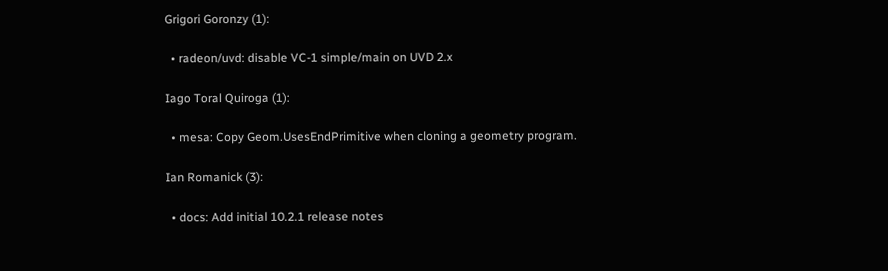Grigori Goronzy (1):

  • radeon/uvd: disable VC-1 simple/main on UVD 2.x

Iago Toral Quiroga (1):

  • mesa: Copy Geom.UsesEndPrimitive when cloning a geometry program.

Ian Romanick (3):

  • docs: Add initial 10.2.1 release notes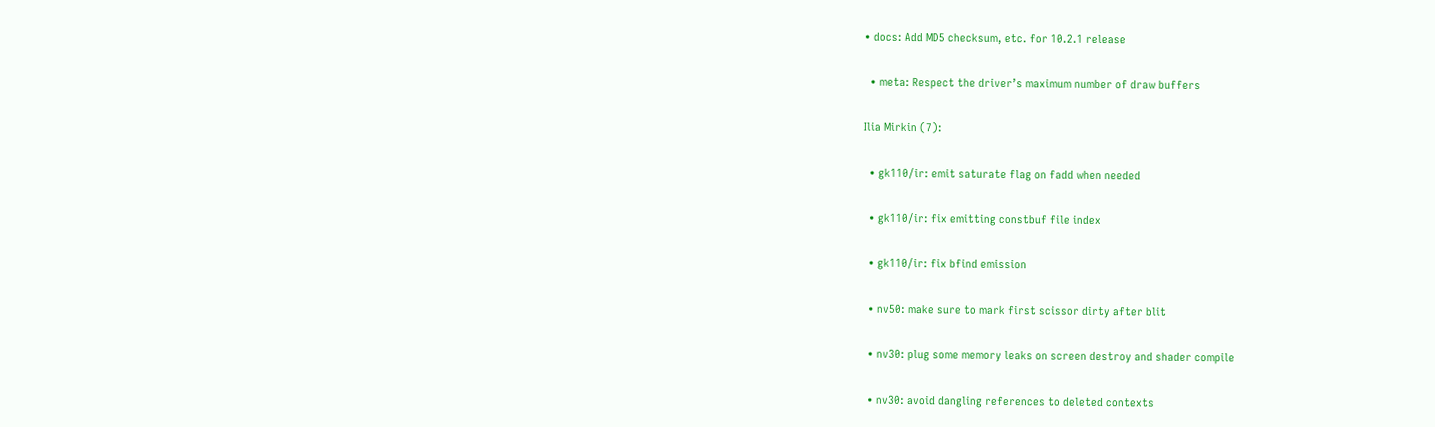• docs: Add MD5 checksum, etc. for 10.2.1 release

  • meta: Respect the driver’s maximum number of draw buffers

Ilia Mirkin (7):

  • gk110/ir: emit saturate flag on fadd when needed

  • gk110/ir: fix emitting constbuf file index

  • gk110/ir: fix bfind emission

  • nv50: make sure to mark first scissor dirty after blit

  • nv30: plug some memory leaks on screen destroy and shader compile

  • nv30: avoid dangling references to deleted contexts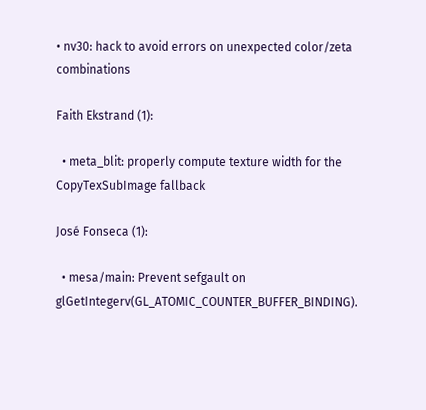• nv30: hack to avoid errors on unexpected color/zeta combinations

Faith Ekstrand (1):

  • meta_blit: properly compute texture width for the CopyTexSubImage fallback

José Fonseca (1):

  • mesa/main: Prevent sefgault on glGetIntegerv(GL_ATOMIC_COUNTER_BUFFER_BINDING).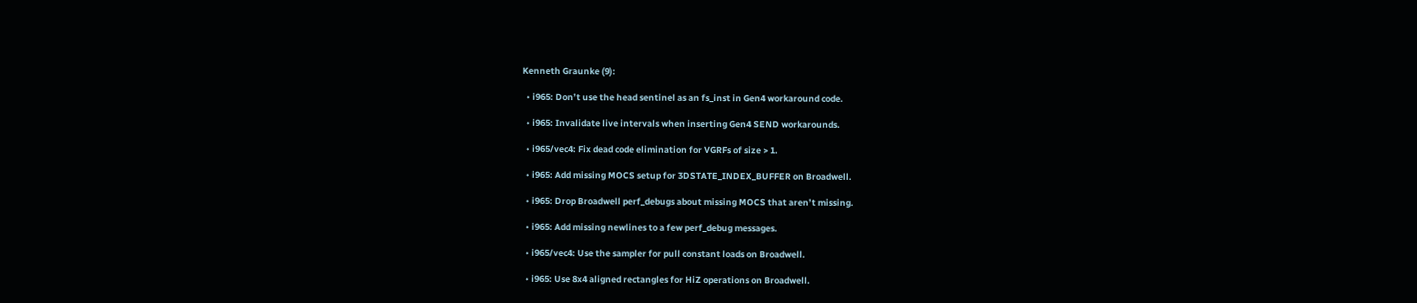Kenneth Graunke (9):

  • i965: Don’t use the head sentinel as an fs_inst in Gen4 workaround code.

  • i965: Invalidate live intervals when inserting Gen4 SEND workarounds.

  • i965/vec4: Fix dead code elimination for VGRFs of size > 1.

  • i965: Add missing MOCS setup for 3DSTATE_INDEX_BUFFER on Broadwell.

  • i965: Drop Broadwell perf_debugs about missing MOCS that aren’t missing.

  • i965: Add missing newlines to a few perf_debug messages.

  • i965/vec4: Use the sampler for pull constant loads on Broadwell.

  • i965: Use 8x4 aligned rectangles for HiZ operations on Broadwell.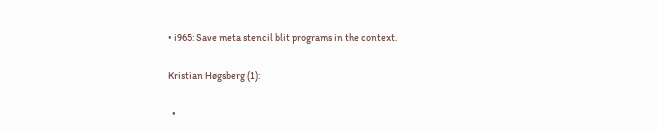• i965: Save meta stencil blit programs in the context.

Kristian Høgsberg (1):

  •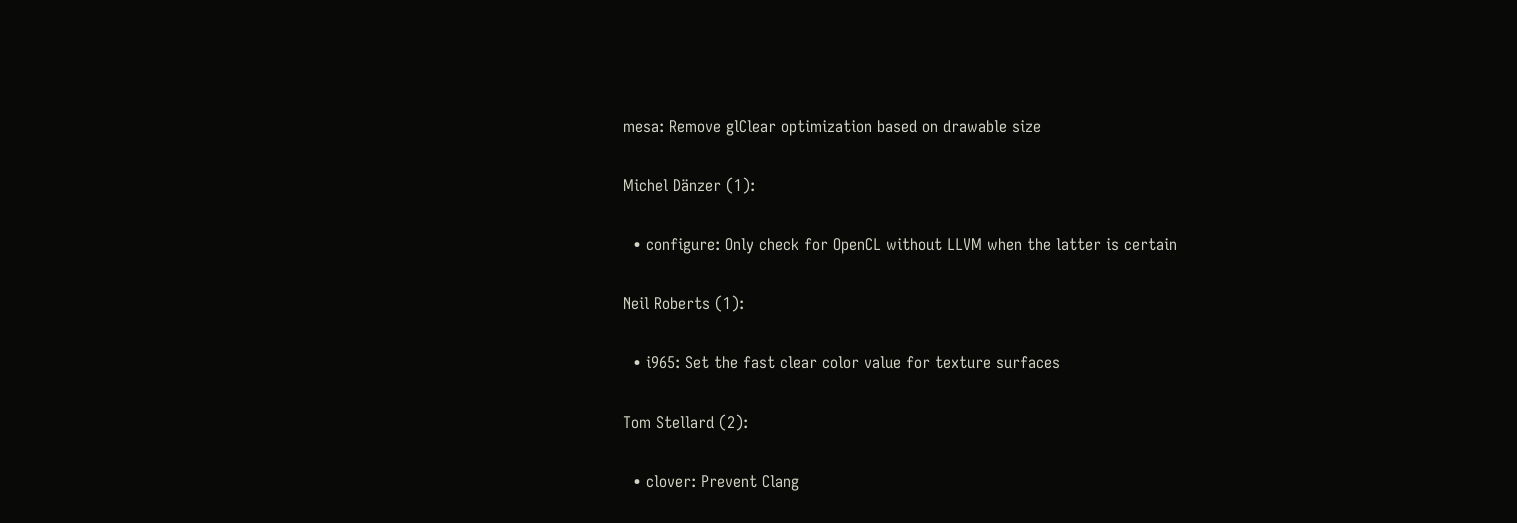mesa: Remove glClear optimization based on drawable size

Michel Dänzer (1):

  • configure: Only check for OpenCL without LLVM when the latter is certain

Neil Roberts (1):

  • i965: Set the fast clear color value for texture surfaces

Tom Stellard (2):

  • clover: Prevent Clang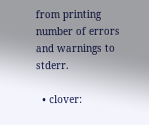from printing number of errors and warnings to stderr.

  • clover: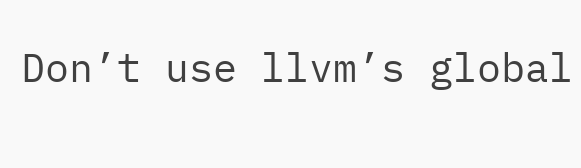Don’t use llvm’s global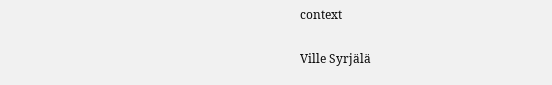context

Ville Syrjälä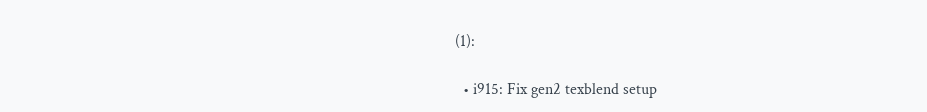(1):

  • i915: Fix gen2 texblend setup